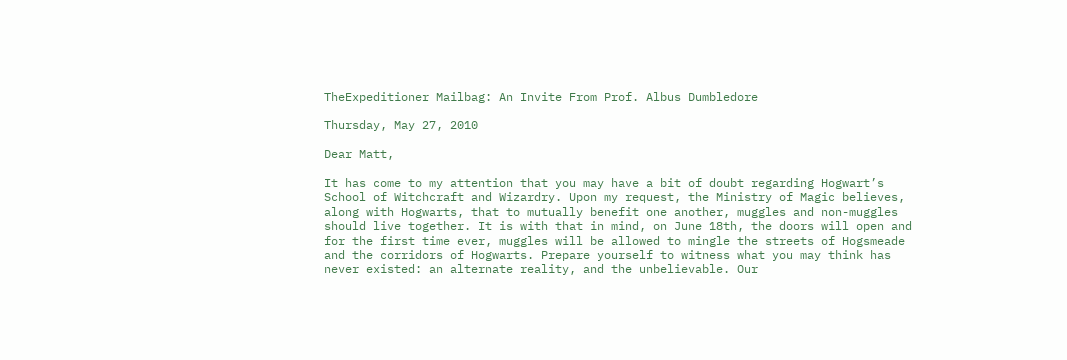TheExpeditioner Mailbag: An Invite From Prof. Albus Dumbledore

Thursday, May 27, 2010

Dear Matt,

It has come to my attention that you may have a bit of doubt regarding Hogwart’s School of Witchcraft and Wizardry. Upon my request, the Ministry of Magic believes, along with Hogwarts, that to mutually benefit one another, muggles and non-muggles should live together. It is with that in mind, on June 18th, the doors will open and for the first time ever, muggles will be allowed to mingle the streets of Hogsmeade and the corridors of Hogwarts. Prepare yourself to witness what you may think has never existed: an alternate reality, and the unbelievable. Our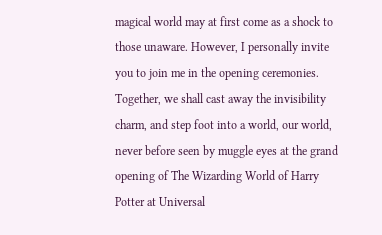magical world may at first come as a shock to those unaware. However, I personally invite you to join me in the opening ceremonies. Together, we shall cast away the invisibility charm, and step foot into a world, our world, never before seen by muggle eyes at the grand opening of The Wizarding World of Harry Potter at Universal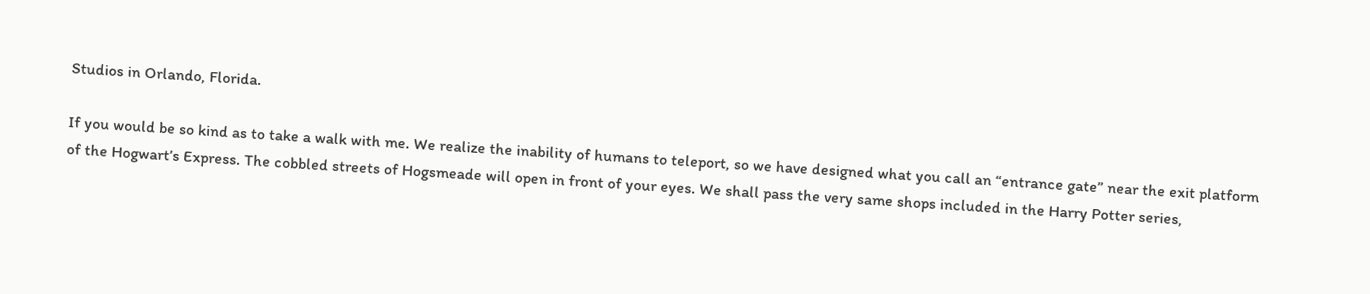Studios in Orlando, Florida.

If you would be so kind as to take a walk with me. We realize the inability of humans to teleport, so we have designed what you call an “entrance gate” near the exit platform of the Hogwart’s Express. The cobbled streets of Hogsmeade will open in front of your eyes. We shall pass the very same shops included in the Harry Potter series,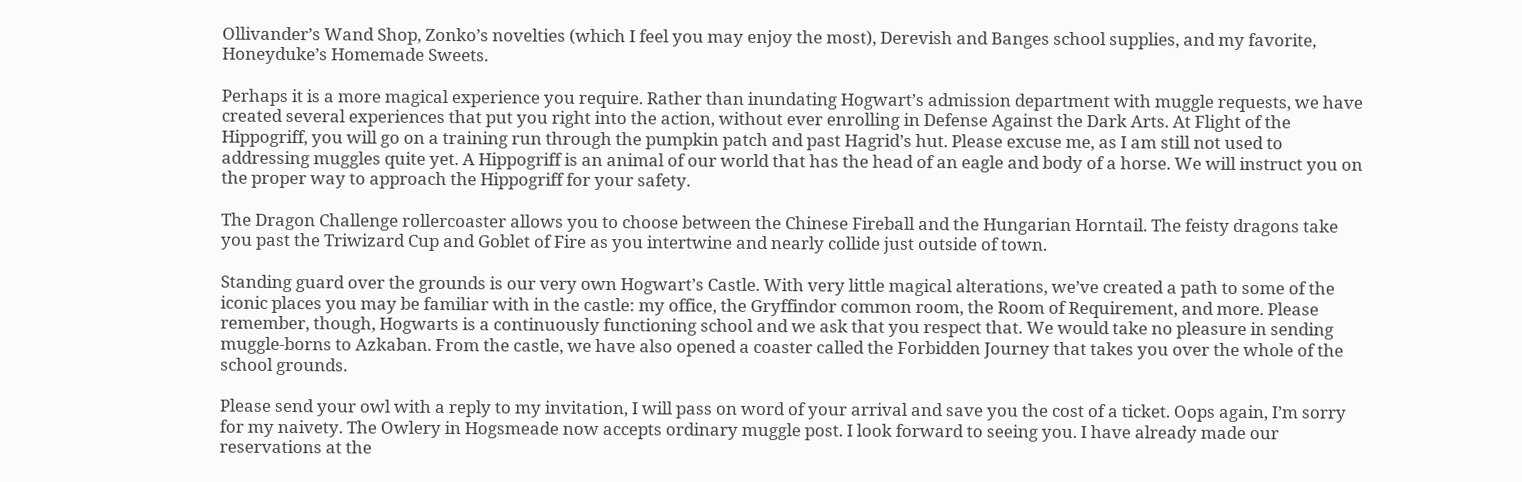Ollivander’s Wand Shop, Zonko’s novelties (which I feel you may enjoy the most), Derevish and Banges school supplies, and my favorite, Honeyduke’s Homemade Sweets.

Perhaps it is a more magical experience you require. Rather than inundating Hogwart’s admission department with muggle requests, we have created several experiences that put you right into the action, without ever enrolling in Defense Against the Dark Arts. At Flight of the Hippogriff, you will go on a training run through the pumpkin patch and past Hagrid’s hut. Please excuse me, as I am still not used to addressing muggles quite yet. A Hippogriff is an animal of our world that has the head of an eagle and body of a horse. We will instruct you on the proper way to approach the Hippogriff for your safety.

The Dragon Challenge rollercoaster allows you to choose between the Chinese Fireball and the Hungarian Horntail. The feisty dragons take you past the Triwizard Cup and Goblet of Fire as you intertwine and nearly collide just outside of town.

Standing guard over the grounds is our very own Hogwart’s Castle. With very little magical alterations, we’ve created a path to some of the iconic places you may be familiar with in the castle: my office, the Gryffindor common room, the Room of Requirement, and more. Please remember, though, Hogwarts is a continuously functioning school and we ask that you respect that. We would take no pleasure in sending muggle-borns to Azkaban. From the castle, we have also opened a coaster called the Forbidden Journey that takes you over the whole of the school grounds.

Please send your owl with a reply to my invitation, I will pass on word of your arrival and save you the cost of a ticket. Oops again, I’m sorry for my naivety. The Owlery in Hogsmeade now accepts ordinary muggle post. I look forward to seeing you. I have already made our reservations at the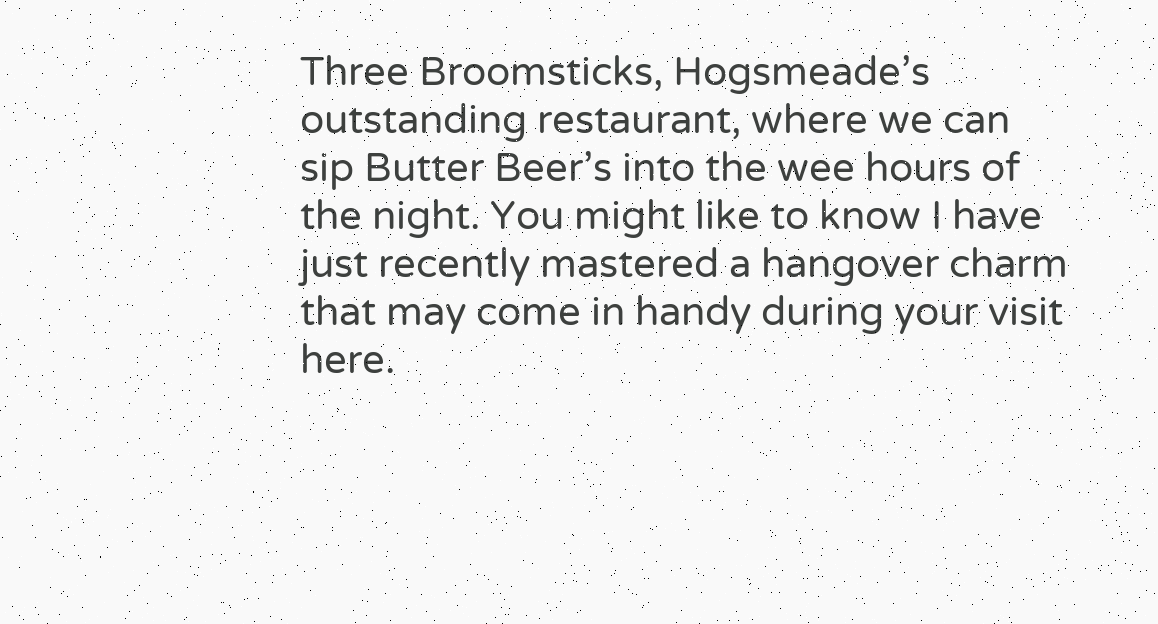Three Broomsticks, Hogsmeade’s outstanding restaurant, where we can sip Butter Beer’s into the wee hours of the night. You might like to know I have just recently mastered a hangover charm that may come in handy during your visit here.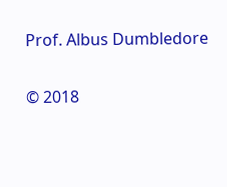Prof. Albus Dumbledore

© 2018